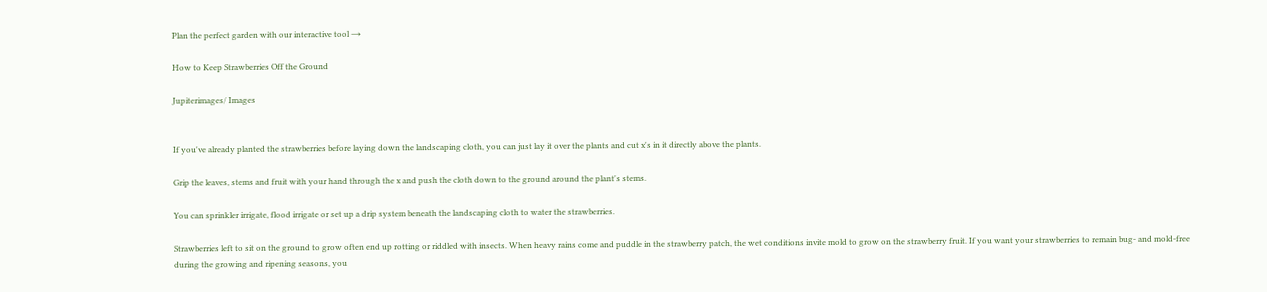Plan the perfect garden with our interactive tool →

How to Keep Strawberries Off the Ground

Jupiterimages/ Images


If you've already planted the strawberries before laying down the landscaping cloth, you can just lay it over the plants and cut x's in it directly above the plants.

Grip the leaves, stems and fruit with your hand through the x and push the cloth down to the ground around the plant's stems.

You can sprinkler irrigate, flood irrigate or set up a drip system beneath the landscaping cloth to water the strawberries.

Strawberries left to sit on the ground to grow often end up rotting or riddled with insects. When heavy rains come and puddle in the strawberry patch, the wet conditions invite mold to grow on the strawberry fruit. If you want your strawberries to remain bug- and mold-free during the growing and ripening seasons, you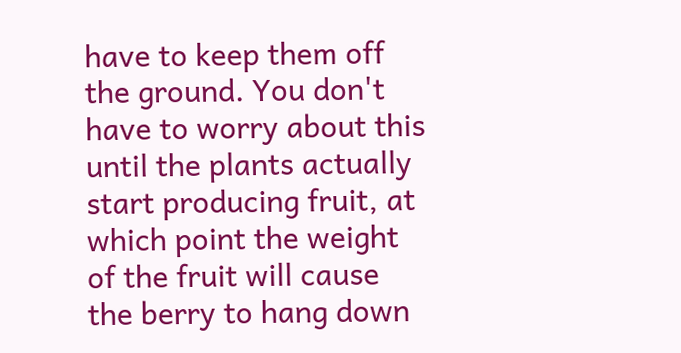have to keep them off the ground. You don't have to worry about this until the plants actually start producing fruit, at which point the weight of the fruit will cause the berry to hang down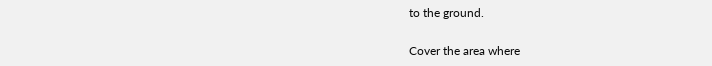to the ground.

Cover the area where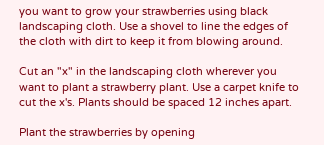you want to grow your strawberries using black landscaping cloth. Use a shovel to line the edges of the cloth with dirt to keep it from blowing around.

Cut an "x" in the landscaping cloth wherever you want to plant a strawberry plant. Use a carpet knife to cut the x's. Plants should be spaced 12 inches apart.

Plant the strawberries by opening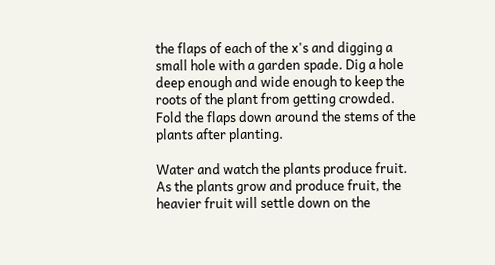the flaps of each of the x's and digging a small hole with a garden spade. Dig a hole deep enough and wide enough to keep the roots of the plant from getting crowded. Fold the flaps down around the stems of the plants after planting.

Water and watch the plants produce fruit. As the plants grow and produce fruit, the heavier fruit will settle down on the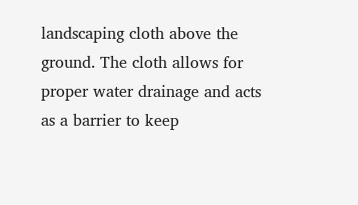landscaping cloth above the ground. The cloth allows for proper water drainage and acts as a barrier to keep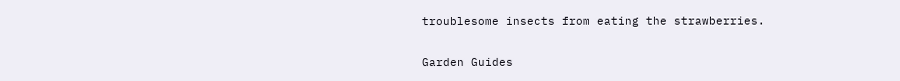troublesome insects from eating the strawberries.

Garden Guides